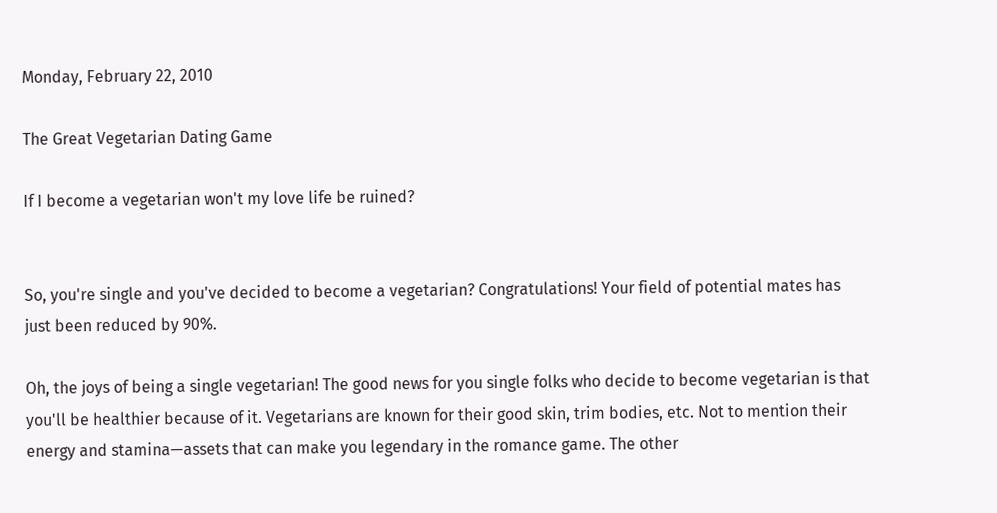Monday, February 22, 2010

The Great Vegetarian Dating Game

If I become a vegetarian won't my love life be ruined?


So, you're single and you've decided to become a vegetarian? Congratulations! Your field of potential mates has just been reduced by 90%.

Oh, the joys of being a single vegetarian! The good news for you single folks who decide to become vegetarian is that you'll be healthier because of it. Vegetarians are known for their good skin, trim bodies, etc. Not to mention their energy and stamina—assets that can make you legendary in the romance game. The other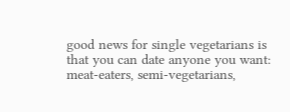good news for single vegetarians is that you can date anyone you want: meat-eaters, semi-vegetarians,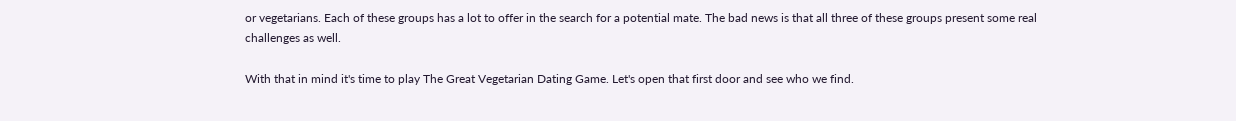or vegetarians. Each of these groups has a lot to offer in the search for a potential mate. The bad news is that all three of these groups present some real challenges as well.

With that in mind it's time to play The Great Vegetarian Dating Game. Let's open that first door and see who we find.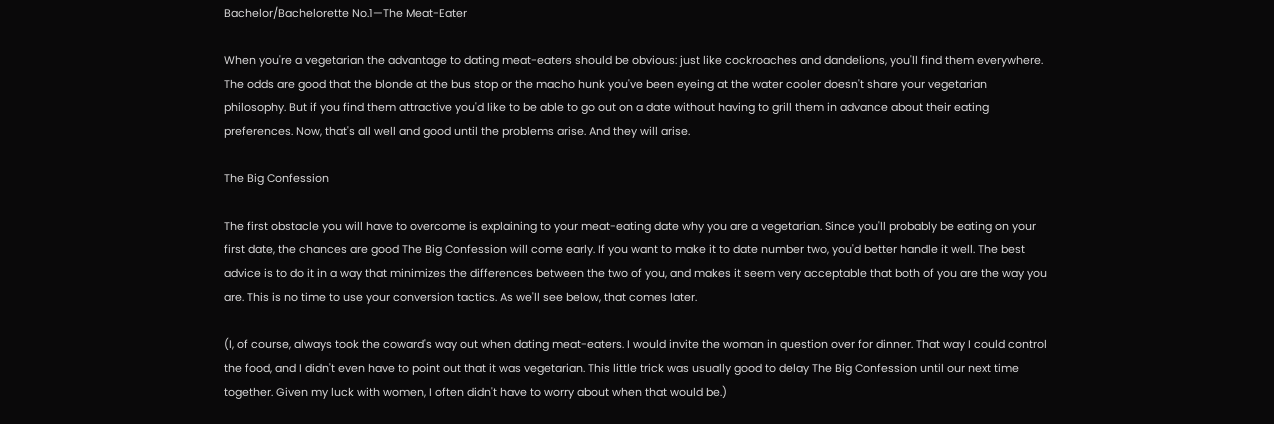Bachelor/Bachelorette No.1—The Meat-Eater

When you're a vegetarian the advantage to dating meat-eaters should be obvious: just like cockroaches and dandelions, you'll find them everywhere. The odds are good that the blonde at the bus stop or the macho hunk you've been eyeing at the water cooler doesn't share your vegetarian philosophy. But if you find them attractive you'd like to be able to go out on a date without having to grill them in advance about their eating preferences. Now, that's all well and good until the problems arise. And they will arise.

The Big Confession

The first obstacle you will have to overcome is explaining to your meat-eating date why you are a vegetarian. Since you'll probably be eating on your first date, the chances are good The Big Confession will come early. If you want to make it to date number two, you'd better handle it well. The best advice is to do it in a way that minimizes the differences between the two of you, and makes it seem very acceptable that both of you are the way you are. This is no time to use your conversion tactics. As we'll see below, that comes later.

(I, of course, always took the coward's way out when dating meat-eaters. I would invite the woman in question over for dinner. That way I could control the food, and I didn't even have to point out that it was vegetarian. This little trick was usually good to delay The Big Confession until our next time together. Given my luck with women, I often didn't have to worry about when that would be.)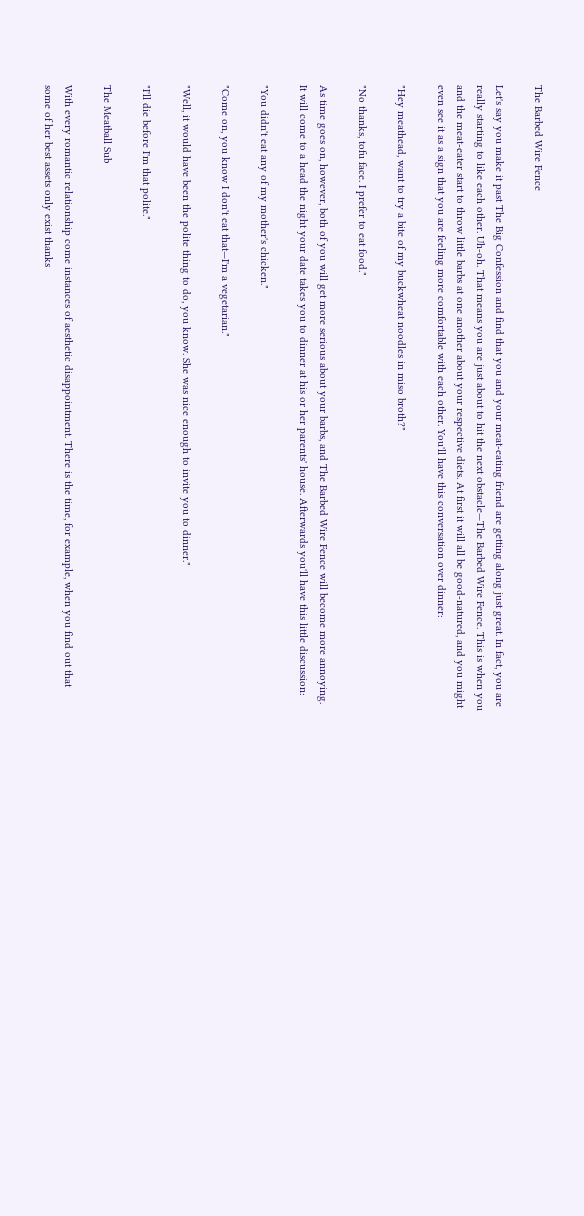The Barbed Wire Fence

Let's say you make it past The Big Confession and find that you and your meat-eating friend are getting along just great. In fact, you are really starting to like each other. Uh-oh. That means you are just about to hit the next obstacle—The Barbed Wire Fence. This is when you and the meat-eater start to throw little barbs at one another about your respective diets. At first it will all be good-natured, and you might even see it as a sign that you are feeling more comfortable with each other. You'll have this conversation over dinner:

"Hey meathead, want to try a bite of my buckwheat noodles in miso broth?"

"No thanks, tofu face. I prefer to eat food."

As time goes on, however, both of you will get more serious about your barbs, and The Barbed Wire Fence will become more annoying. It will come to a head the night your date takes you to dinner at his or her parents' house. Afterwards you'll have this little discussion:

"You didn't eat any of my mother's chicken."

"Come on, you know I don't eat that—I'm a vegetarian."

"Well, it would have been the polite thing to do, you know. She was nice enough to invite you to dinner."

"I'll die before I'm that polite."

The Meatball Sub

With every romantic relationship come instances of aesthetic disappointment. There is the time, for example, when you find out that some of her best assets only exist thanks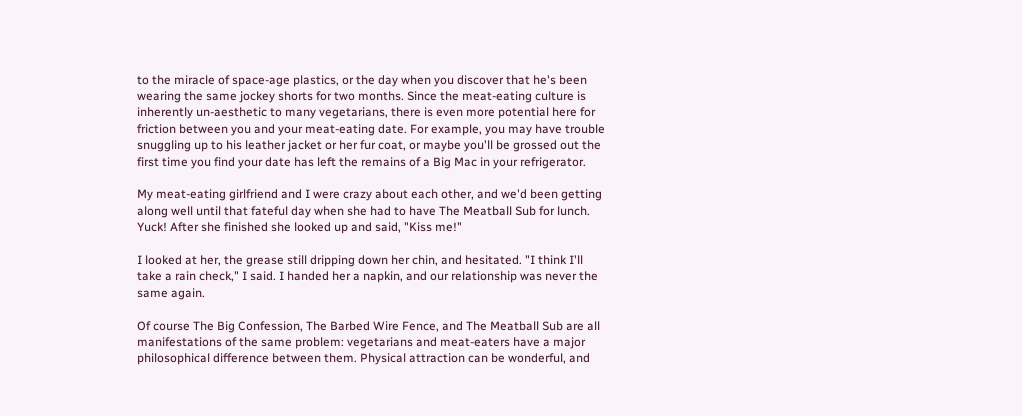to the miracle of space-age plastics, or the day when you discover that he's been wearing the same jockey shorts for two months. Since the meat-eating culture is inherently un-aesthetic to many vegetarians, there is even more potential here for friction between you and your meat-eating date. For example, you may have trouble snuggling up to his leather jacket or her fur coat, or maybe you'll be grossed out the first time you find your date has left the remains of a Big Mac in your refrigerator.

My meat-eating girlfriend and I were crazy about each other, and we'd been getting along well until that fateful day when she had to have The Meatball Sub for lunch. Yuck! After she finished she looked up and said, "Kiss me!"

I looked at her, the grease still dripping down her chin, and hesitated. "I think I'll take a rain check," I said. I handed her a napkin, and our relationship was never the same again.

Of course The Big Confession, The Barbed Wire Fence, and The Meatball Sub are all manifestations of the same problem: vegetarians and meat-eaters have a major philosophical difference between them. Physical attraction can be wonderful, and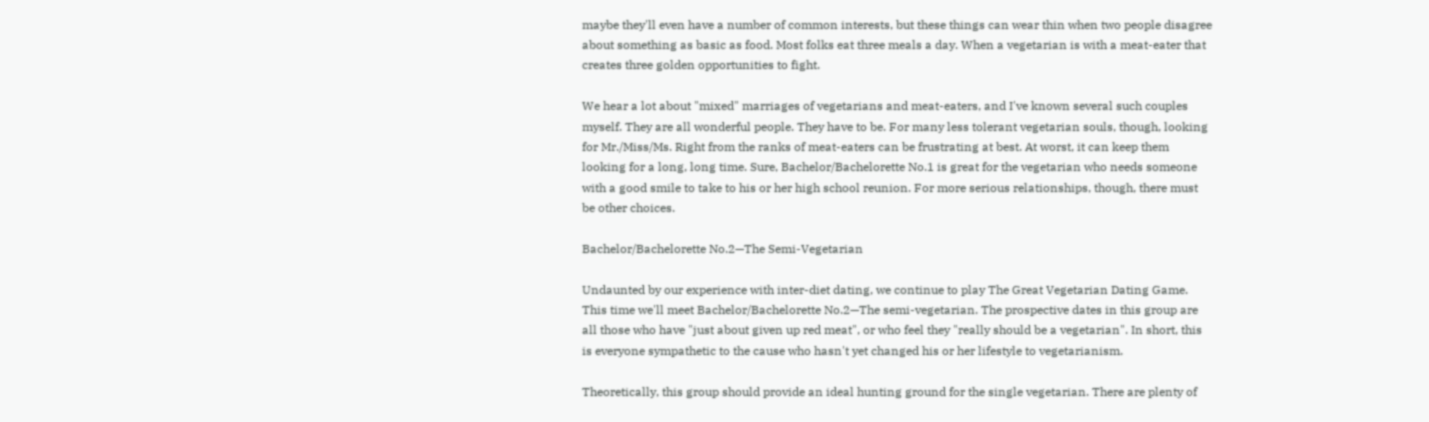maybe they'll even have a number of common interests, but these things can wear thin when two people disagree about something as basic as food. Most folks eat three meals a day. When a vegetarian is with a meat-eater that creates three golden opportunities to fight.

We hear a lot about "mixed" marriages of vegetarians and meat-eaters, and I've known several such couples myself. They are all wonderful people. They have to be. For many less tolerant vegetarian souls, though, looking for Mr./Miss/Ms. Right from the ranks of meat-eaters can be frustrating at best. At worst, it can keep them looking for a long, long time. Sure, Bachelor/Bachelorette No.1 is great for the vegetarian who needs someone with a good smile to take to his or her high school reunion. For more serious relationships, though, there must be other choices.

Bachelor/Bachelorette No.2—The Semi-Vegetarian

Undaunted by our experience with inter-diet dating, we continue to play The Great Vegetarian Dating Game. This time we'll meet Bachelor/Bachelorette No.2—The semi-vegetarian. The prospective dates in this group are all those who have "just about given up red meat", or who feel they "really should be a vegetarian". In short, this is everyone sympathetic to the cause who hasn't yet changed his or her lifestyle to vegetarianism.

Theoretically, this group should provide an ideal hunting ground for the single vegetarian. There are plenty of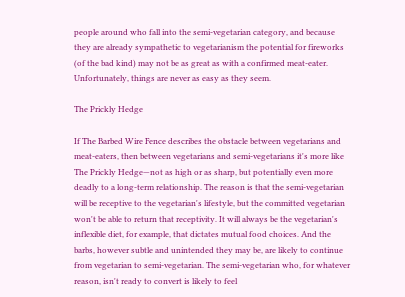people around who fall into the semi-vegetarian category, and because they are already sympathetic to vegetarianism the potential for fireworks (of the bad kind) may not be as great as with a confirmed meat-eater. Unfortunately, things are never as easy as they seem.

The Prickly Hedge

If The Barbed Wire Fence describes the obstacle between vegetarians and meat-eaters, then between vegetarians and semi-vegetarians it's more like The Prickly Hedge—not as high or as sharp, but potentially even more deadly to a long-term relationship. The reason is that the semi-vegetarian will be receptive to the vegetarian's lifestyle, but the committed vegetarian won't be able to return that receptivity. It will always be the vegetarian's inflexible diet, for example, that dictates mutual food choices. And the barbs, however subtle and unintended they may be, are likely to continue from vegetarian to semi-vegetarian. The semi-vegetarian who, for whatever reason, isn't ready to convert is likely to feel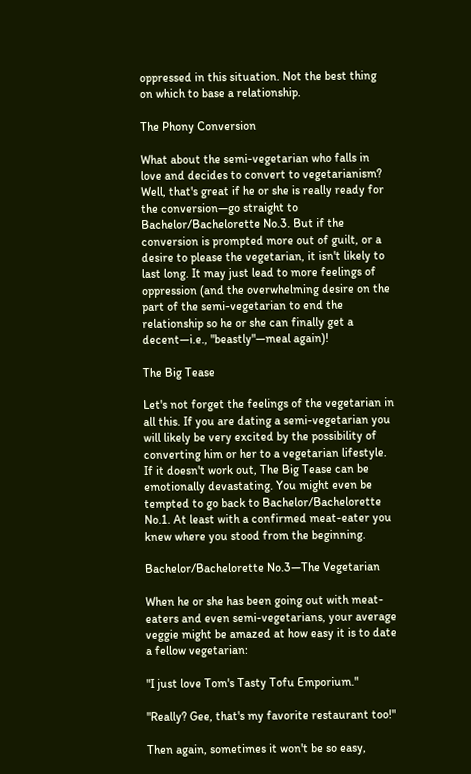oppressed in this situation. Not the best thing on which to base a relationship.

The Phony Conversion

What about the semi-vegetarian who falls in love and decides to convert to vegetarianism? Well, that's great if he or she is really ready for the conversion—go straight to Bachelor/Bachelorette No.3. But if the conversion is prompted more out of guilt, or a desire to please the vegetarian, it isn't likely to last long. It may just lead to more feelings of oppression (and the overwhelming desire on the part of the semi-vegetarian to end the relationship so he or she can finally get a decent—i.e., "beastly"—meal again)!

The Big Tease

Let's not forget the feelings of the vegetarian in all this. If you are dating a semi-vegetarian you will likely be very excited by the possibility of converting him or her to a vegetarian lifestyle. If it doesn't work out, The Big Tease can be emotionally devastating. You might even be tempted to go back to Bachelor/Bachelorette No.1. At least with a confirmed meat-eater you knew where you stood from the beginning.

Bachelor/Bachelorette No.3—The Vegetarian

When he or she has been going out with meat-eaters and even semi-vegetarians, your average veggie might be amazed at how easy it is to date a fellow vegetarian:

"I just love Tom's Tasty Tofu Emporium."

"Really? Gee, that's my favorite restaurant too!"

Then again, sometimes it won't be so easy,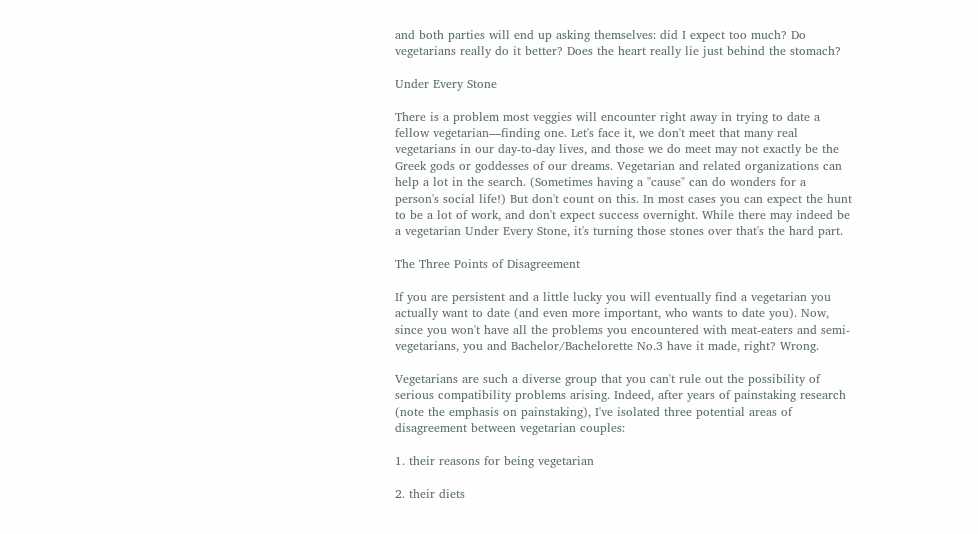and both parties will end up asking themselves: did I expect too much? Do vegetarians really do it better? Does the heart really lie just behind the stomach?

Under Every Stone

There is a problem most veggies will encounter right away in trying to date a fellow vegetarian—finding one. Let's face it, we don't meet that many real vegetarians in our day-to-day lives, and those we do meet may not exactly be the Greek gods or goddesses of our dreams. Vegetarian and related organizations can help a lot in the search. (Sometimes having a "cause" can do wonders for a person's social life!) But don't count on this. In most cases you can expect the hunt to be a lot of work, and don't expect success overnight. While there may indeed be a vegetarian Under Every Stone, it's turning those stones over that's the hard part.

The Three Points of Disagreement

If you are persistent and a little lucky you will eventually find a vegetarian you actually want to date (and even more important, who wants to date you). Now, since you won't have all the problems you encountered with meat-eaters and semi-vegetarians, you and Bachelor/Bachelorette No.3 have it made, right? Wrong.

Vegetarians are such a diverse group that you can't rule out the possibility of serious compatibility problems arising. Indeed, after years of painstaking research (note the emphasis on painstaking), I've isolated three potential areas of disagreement between vegetarian couples:

1. their reasons for being vegetarian

2. their diets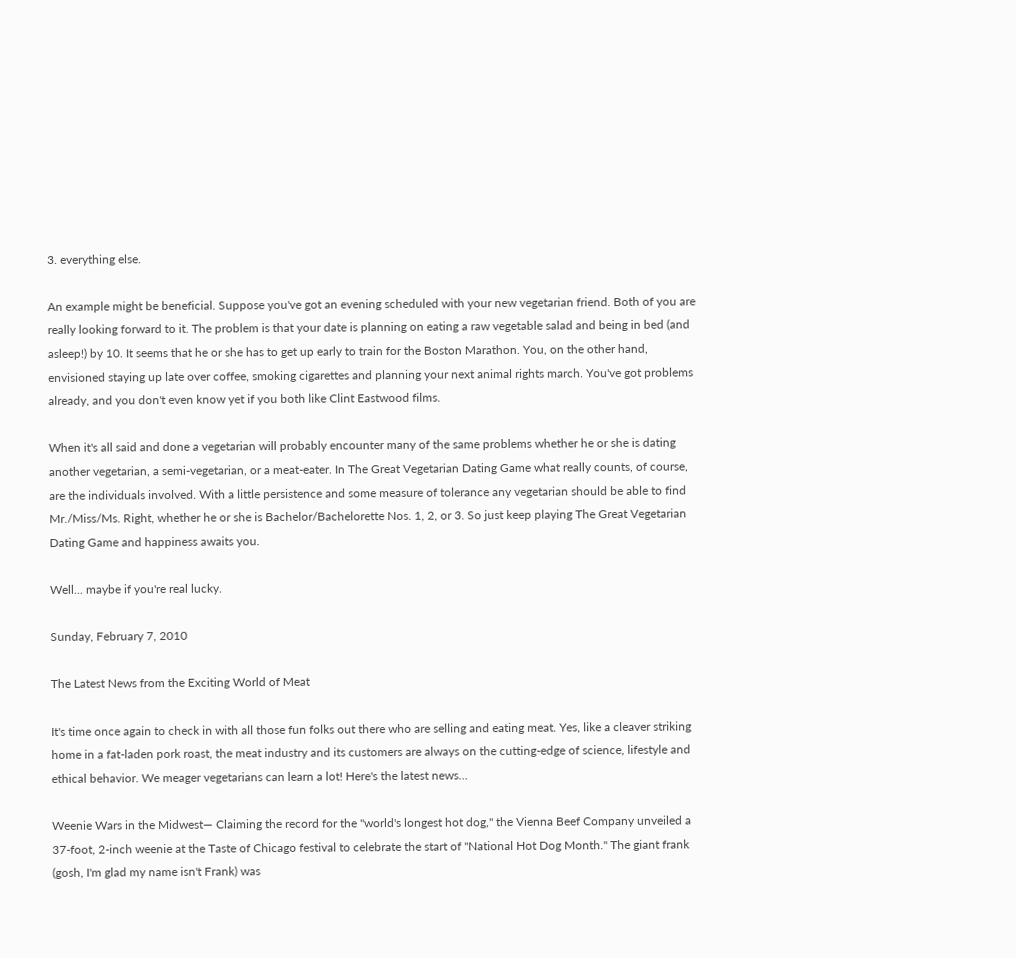3. everything else.

An example might be beneficial. Suppose you've got an evening scheduled with your new vegetarian friend. Both of you are really looking forward to it. The problem is that your date is planning on eating a raw vegetable salad and being in bed (and asleep!) by 10. It seems that he or she has to get up early to train for the Boston Marathon. You, on the other hand, envisioned staying up late over coffee, smoking cigarettes and planning your next animal rights march. You've got problems already, and you don't even know yet if you both like Clint Eastwood films.

When it's all said and done a vegetarian will probably encounter many of the same problems whether he or she is dating another vegetarian, a semi-vegetarian, or a meat-eater. In The Great Vegetarian Dating Game what really counts, of course, are the individuals involved. With a little persistence and some measure of tolerance any vegetarian should be able to find Mr./Miss/Ms. Right, whether he or she is Bachelor/Bachelorette Nos. 1, 2, or 3. So just keep playing The Great Vegetarian Dating Game and happiness awaits you.

Well... maybe if you're real lucky.

Sunday, February 7, 2010

The Latest News from the Exciting World of Meat

It's time once again to check in with all those fun folks out there who are selling and eating meat. Yes, like a cleaver striking home in a fat-laden pork roast, the meat industry and its customers are always on the cutting-edge of science, lifestyle and ethical behavior. We meager vegetarians can learn a lot! Here's the latest news…

Weenie Wars in the Midwest— Claiming the record for the "world's longest hot dog," the Vienna Beef Company unveiled a 37-foot, 2-inch weenie at the Taste of Chicago festival to celebrate the start of "National Hot Dog Month." The giant frank (gosh, I'm glad my name isn't Frank) was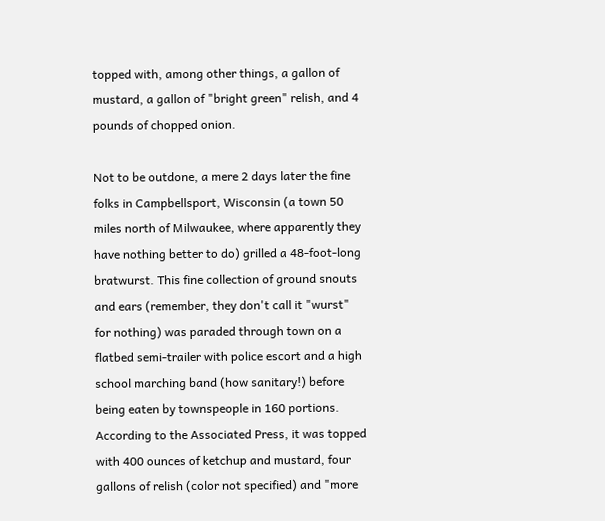topped with, among other things, a gallon of mustard, a gallon of "bright green" relish, and 4 pounds of chopped onion.

Not to be outdone, a mere 2 days later the fine folks in Campbellsport, Wisconsin (a town 50 miles north of Milwaukee, where apparently they have nothing better to do) grilled a 48-foot-long bratwurst. This fine collection of ground snouts and ears (remember, they don't call it "wurst" for nothing) was paraded through town on a flatbed semi-trailer with police escort and a high school marching band (how sanitary!) before being eaten by townspeople in 160 portions. According to the Associated Press, it was topped with 400 ounces of ketchup and mustard, four gallons of relish (color not specified) and "more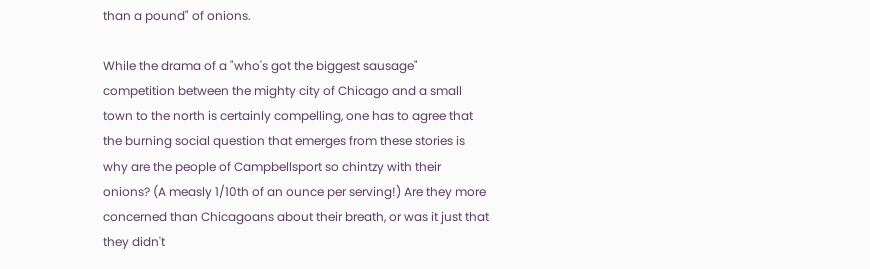than a pound" of onions.

While the drama of a "who's got the biggest sausage" competition between the mighty city of Chicago and a small town to the north is certainly compelling, one has to agree that the burning social question that emerges from these stories is why are the people of Campbellsport so chintzy with their onions? (A measly 1/10th of an ounce per serving!) Are they more concerned than Chicagoans about their breath, or was it just that they didn't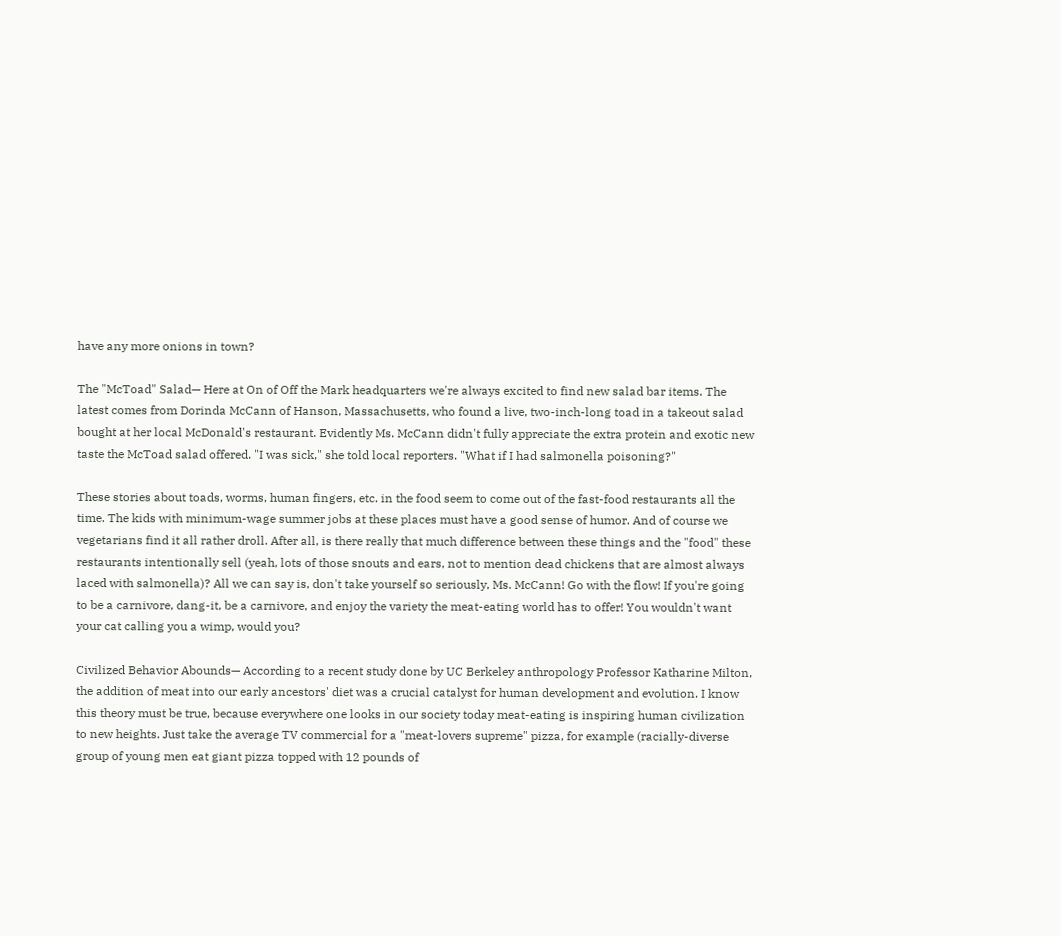have any more onions in town?

The "McToad" Salad— Here at On of Off the Mark headquarters we're always excited to find new salad bar items. The latest comes from Dorinda McCann of Hanson, Massachusetts, who found a live, two-inch-long toad in a takeout salad bought at her local McDonald's restaurant. Evidently Ms. McCann didn't fully appreciate the extra protein and exotic new taste the McToad salad offered. "I was sick," she told local reporters. "What if I had salmonella poisoning?"

These stories about toads, worms, human fingers, etc. in the food seem to come out of the fast-food restaurants all the time. The kids with minimum-wage summer jobs at these places must have a good sense of humor. And of course we vegetarians find it all rather droll. After all, is there really that much difference between these things and the "food" these restaurants intentionally sell (yeah, lots of those snouts and ears, not to mention dead chickens that are almost always laced with salmonella)? All we can say is, don't take yourself so seriously, Ms. McCann! Go with the flow! If you're going to be a carnivore, dang-it, be a carnivore, and enjoy the variety the meat-eating world has to offer! You wouldn't want your cat calling you a wimp, would you?

Civilized Behavior Abounds— According to a recent study done by UC Berkeley anthropology Professor Katharine Milton, the addition of meat into our early ancestors' diet was a crucial catalyst for human development and evolution. I know this theory must be true, because everywhere one looks in our society today meat-eating is inspiring human civilization to new heights. Just take the average TV commercial for a "meat-lovers supreme" pizza, for example (racially-diverse group of young men eat giant pizza topped with 12 pounds of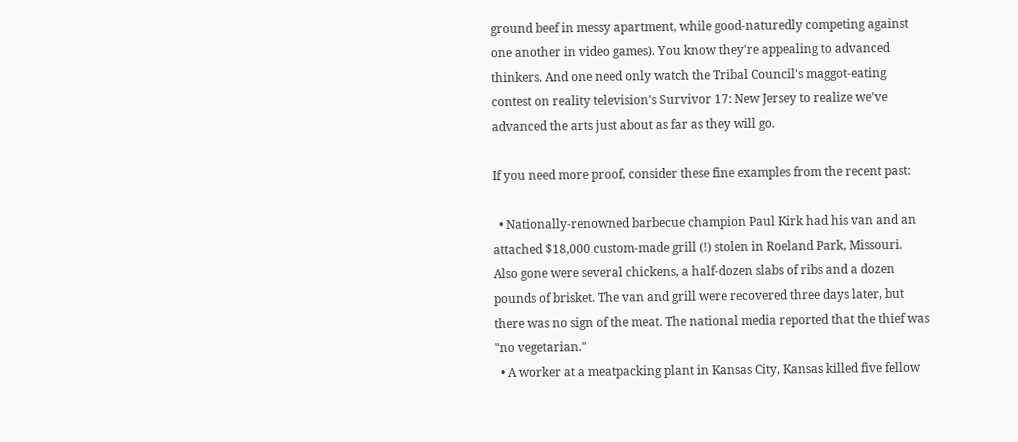ground beef in messy apartment, while good-naturedly competing against one another in video games). You know they're appealing to advanced thinkers. And one need only watch the Tribal Council's maggot-eating contest on reality television's Survivor 17: New Jersey to realize we've advanced the arts just about as far as they will go.

If you need more proof, consider these fine examples from the recent past:

  • Nationally-renowned barbecue champion Paul Kirk had his van and an attached $18,000 custom-made grill (!) stolen in Roeland Park, Missouri. Also gone were several chickens, a half-dozen slabs of ribs and a dozen pounds of brisket. The van and grill were recovered three days later, but there was no sign of the meat. The national media reported that the thief was "no vegetarian."
  • A worker at a meatpacking plant in Kansas City, Kansas killed five fellow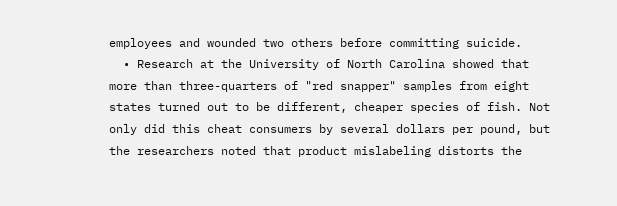employees and wounded two others before committing suicide.
  • Research at the University of North Carolina showed that more than three-quarters of "red snapper" samples from eight states turned out to be different, cheaper species of fish. Not only did this cheat consumers by several dollars per pound, but the researchers noted that product mislabeling distorts the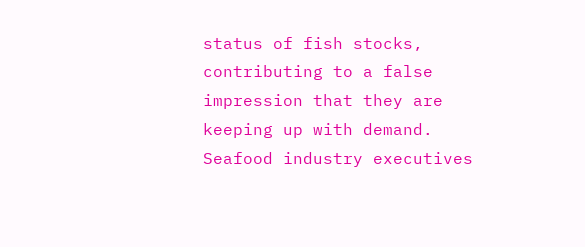status of fish stocks, contributing to a false impression that they are keeping up with demand. Seafood industry executives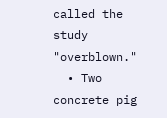called the study "overblown."
  • Two concrete pig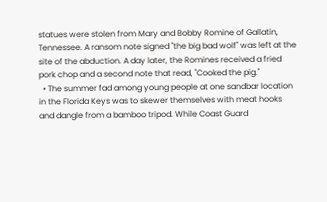statues were stolen from Mary and Bobby Romine of Gallatin, Tennessee. A ransom note signed "the big bad wolf" was left at the site of the abduction. A day later, the Romines received a fried pork chop and a second note that read, "Cooked the pig."
  • The summer fad among young people at one sandbar location in the Florida Keys was to skewer themselves with meat hooks and dangle from a bamboo tripod. While Coast Guard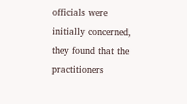officials were initially concerned, they found that the practitioners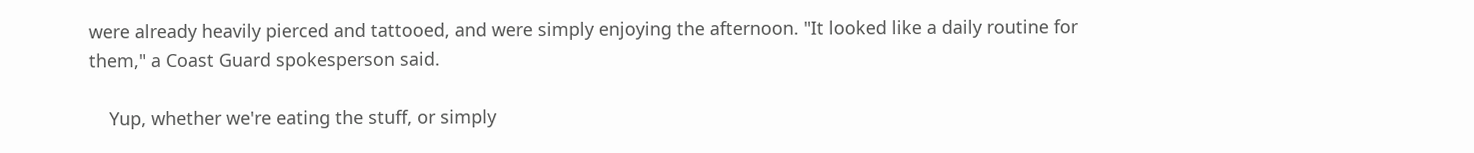were already heavily pierced and tattooed, and were simply enjoying the afternoon. "It looked like a daily routine for them," a Coast Guard spokesperson said.

    Yup, whether we're eating the stuff, or simply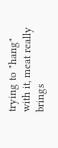trying to "hang" with it, meat really brings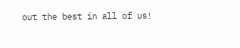out the best in all of us!